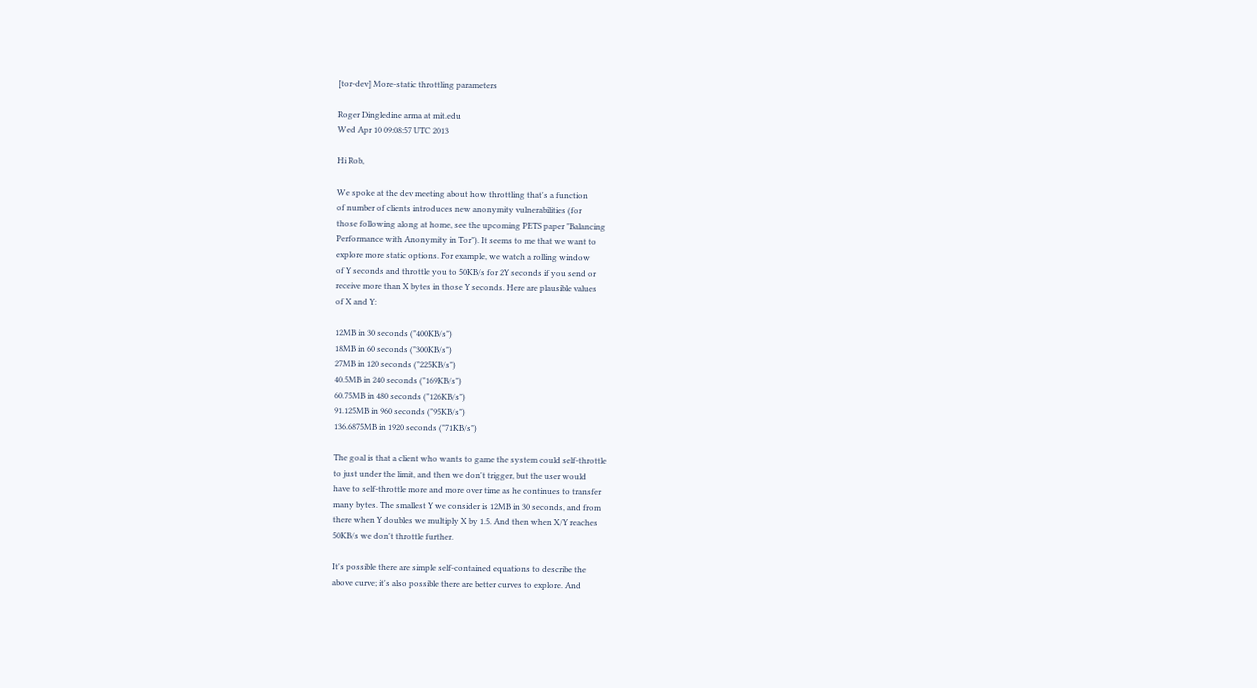[tor-dev] More-static throttling parameters

Roger Dingledine arma at mit.edu
Wed Apr 10 09:08:57 UTC 2013

Hi Rob,

We spoke at the dev meeting about how throttling that's a function
of number of clients introduces new anonymity vulnerabilities (for
those following along at home, see the upcoming PETS paper "Balancing
Performance with Anonymity in Tor"). It seems to me that we want to
explore more static options. For example, we watch a rolling window
of Y seconds and throttle you to 50KB/s for 2Y seconds if you send or
receive more than X bytes in those Y seconds. Here are plausible values
of X and Y:

12MB in 30 seconds ("400KB/s")
18MB in 60 seconds ("300KB/s")
27MB in 120 seconds ("225KB/s")
40.5MB in 240 seconds ("169KB/s")
60.75MB in 480 seconds ("126KB/s")
91.125MB in 960 seconds ("95KB/s")
136.6875MB in 1920 seconds ("71KB/s")

The goal is that a client who wants to game the system could self-throttle
to just under the limit, and then we don't trigger, but the user would
have to self-throttle more and more over time as he continues to transfer
many bytes. The smallest Y we consider is 12MB in 30 seconds, and from
there when Y doubles we multiply X by 1.5. And then when X/Y reaches
50KB/s we don't throttle further.

It's possible there are simple self-contained equations to describe the
above curve; it's also possible there are better curves to explore. And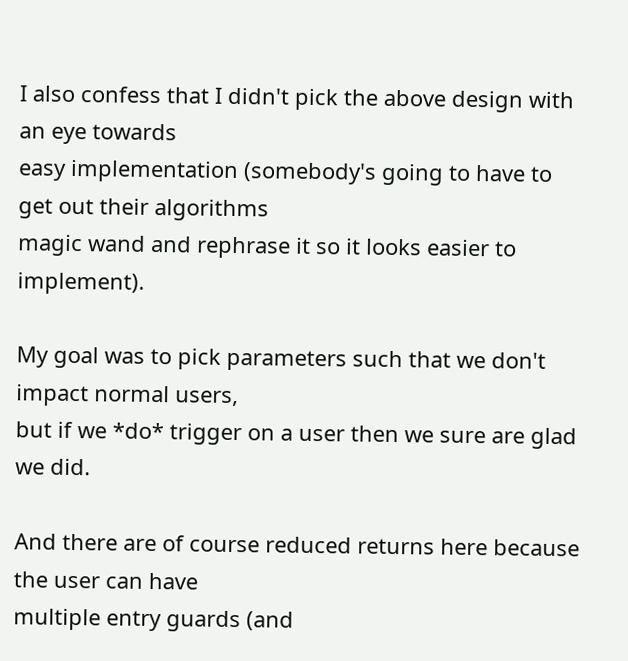I also confess that I didn't pick the above design with an eye towards
easy implementation (somebody's going to have to get out their algorithms
magic wand and rephrase it so it looks easier to implement).

My goal was to pick parameters such that we don't impact normal users,
but if we *do* trigger on a user then we sure are glad we did.

And there are of course reduced returns here because the user can have
multiple entry guards (and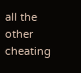all the other cheating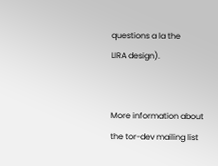questions a la the
LIRA design).


More information about the tor-dev mailing list